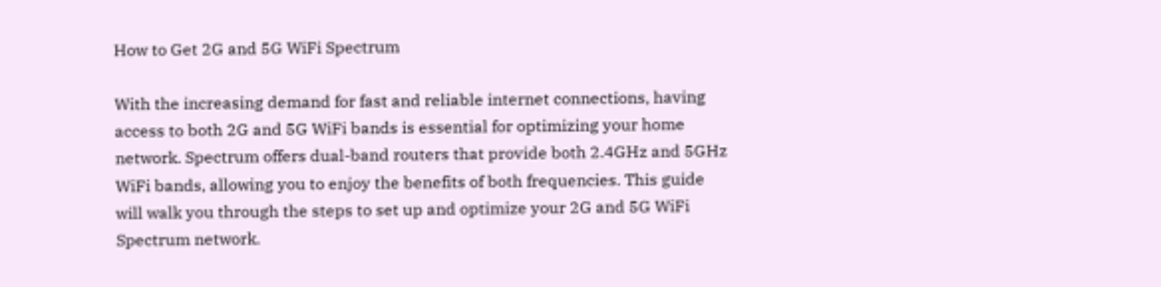How to Get 2G and 5G WiFi Spectrum

With the increasing demand for fast and reliable internet connections, having access to both 2G and 5G WiFi bands is essential for optimizing your home network. Spectrum offers dual-band routers that provide both 2.4GHz and 5GHz WiFi bands, allowing you to enjoy the benefits of both frequencies. This guide will walk you through the steps to set up and optimize your 2G and 5G WiFi Spectrum network.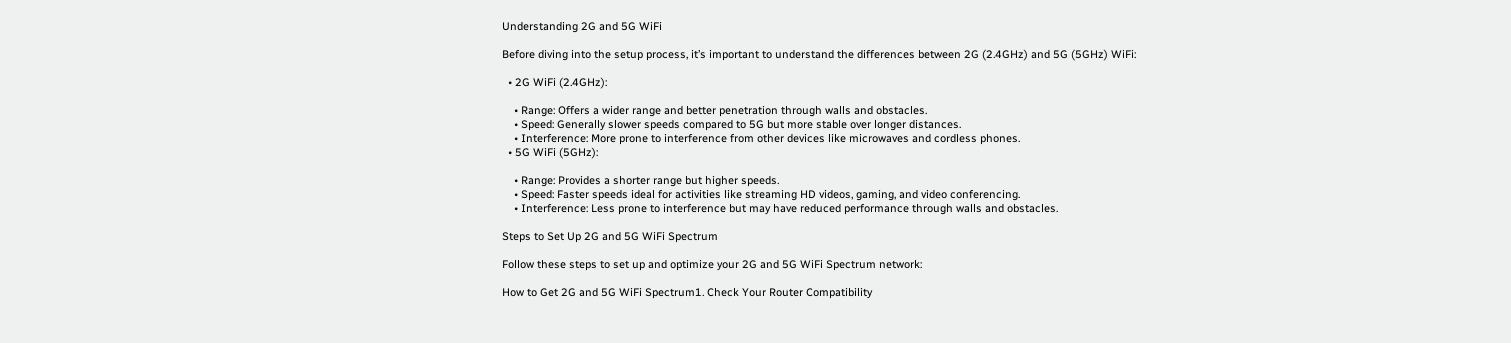Understanding 2G and 5G WiFi

Before diving into the setup process, it’s important to understand the differences between 2G (2.4GHz) and 5G (5GHz) WiFi:

  • 2G WiFi (2.4GHz):

    • Range: Offers a wider range and better penetration through walls and obstacles.
    • Speed: Generally slower speeds compared to 5G but more stable over longer distances.
    • Interference: More prone to interference from other devices like microwaves and cordless phones.
  • 5G WiFi (5GHz):

    • Range: Provides a shorter range but higher speeds.
    • Speed: Faster speeds ideal for activities like streaming HD videos, gaming, and video conferencing.
    • Interference: Less prone to interference but may have reduced performance through walls and obstacles.

Steps to Set Up 2G and 5G WiFi Spectrum

Follow these steps to set up and optimize your 2G and 5G WiFi Spectrum network:

How to Get 2G and 5G WiFi Spectrum1. Check Your Router Compatibility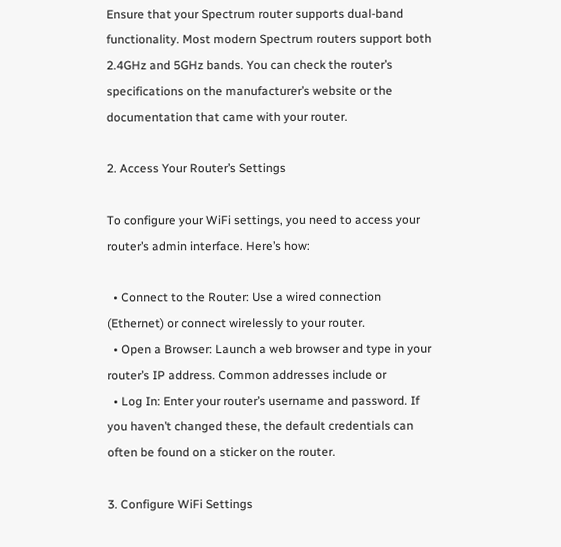Ensure that your Spectrum router supports dual-band functionality. Most modern Spectrum routers support both 2.4GHz and 5GHz bands. You can check the router’s specifications on the manufacturer’s website or the documentation that came with your router.

2. Access Your Router’s Settings

To configure your WiFi settings, you need to access your router’s admin interface. Here’s how:

  • Connect to the Router: Use a wired connection (Ethernet) or connect wirelessly to your router.
  • Open a Browser: Launch a web browser and type in your router’s IP address. Common addresses include or
  • Log In: Enter your router’s username and password. If you haven’t changed these, the default credentials can often be found on a sticker on the router.

3. Configure WiFi Settings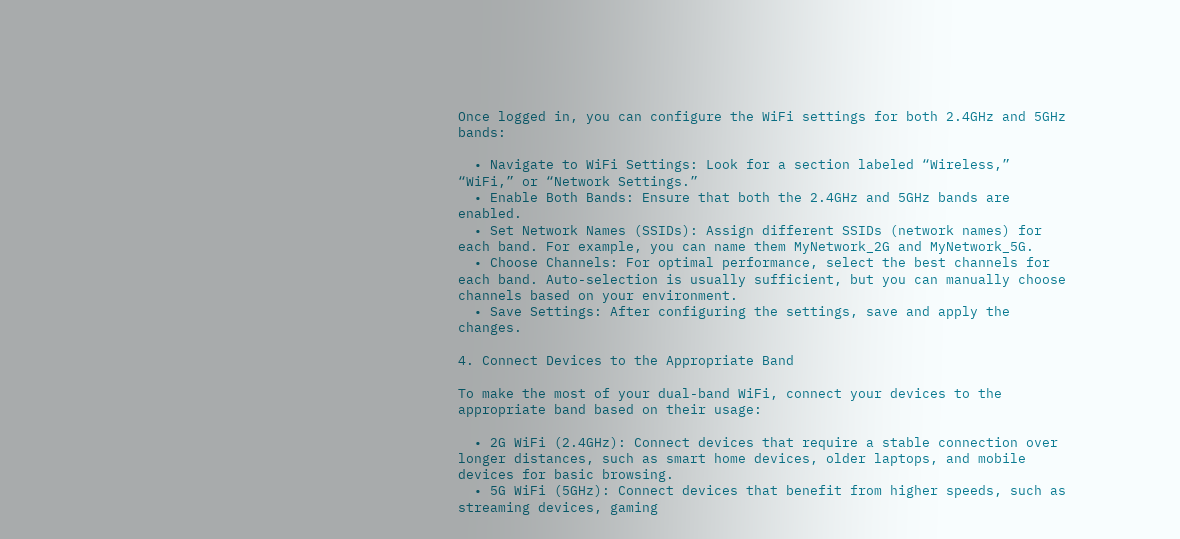Once logged in, you can configure the WiFi settings for both 2.4GHz and 5GHz bands:

  • Navigate to WiFi Settings: Look for a section labeled “Wireless,” “WiFi,” or “Network Settings.”
  • Enable Both Bands: Ensure that both the 2.4GHz and 5GHz bands are enabled.
  • Set Network Names (SSIDs): Assign different SSIDs (network names) for each band. For example, you can name them MyNetwork_2G and MyNetwork_5G.
  • Choose Channels: For optimal performance, select the best channels for each band. Auto-selection is usually sufficient, but you can manually choose channels based on your environment.
  • Save Settings: After configuring the settings, save and apply the changes.

4. Connect Devices to the Appropriate Band

To make the most of your dual-band WiFi, connect your devices to the appropriate band based on their usage:

  • 2G WiFi (2.4GHz): Connect devices that require a stable connection over longer distances, such as smart home devices, older laptops, and mobile devices for basic browsing.
  • 5G WiFi (5GHz): Connect devices that benefit from higher speeds, such as streaming devices, gaming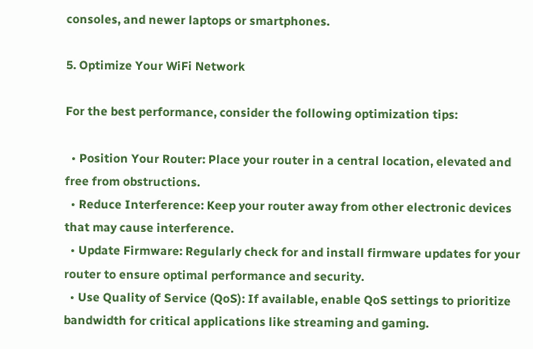consoles, and newer laptops or smartphones.

5. Optimize Your WiFi Network

For the best performance, consider the following optimization tips:

  • Position Your Router: Place your router in a central location, elevated and free from obstructions.
  • Reduce Interference: Keep your router away from other electronic devices that may cause interference.
  • Update Firmware: Regularly check for and install firmware updates for your router to ensure optimal performance and security.
  • Use Quality of Service (QoS): If available, enable QoS settings to prioritize bandwidth for critical applications like streaming and gaming.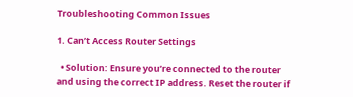Troubleshooting Common Issues

1. Can’t Access Router Settings

  • Solution: Ensure you’re connected to the router and using the correct IP address. Reset the router if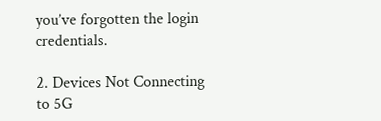you’ve forgotten the login credentials.

2. Devices Not Connecting to 5G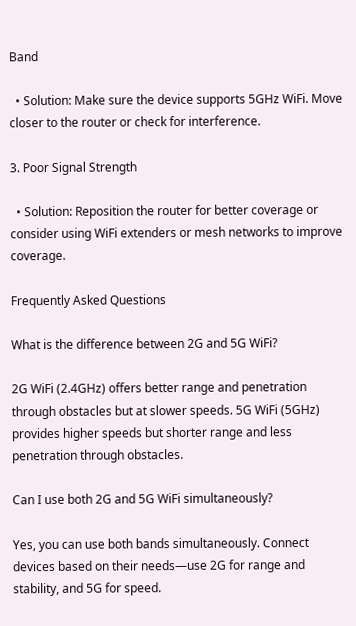Band

  • Solution: Make sure the device supports 5GHz WiFi. Move closer to the router or check for interference.

3. Poor Signal Strength

  • Solution: Reposition the router for better coverage or consider using WiFi extenders or mesh networks to improve coverage.

Frequently Asked Questions

What is the difference between 2G and 5G WiFi?

2G WiFi (2.4GHz) offers better range and penetration through obstacles but at slower speeds. 5G WiFi (5GHz) provides higher speeds but shorter range and less penetration through obstacles.

Can I use both 2G and 5G WiFi simultaneously?

Yes, you can use both bands simultaneously. Connect devices based on their needs—use 2G for range and stability, and 5G for speed.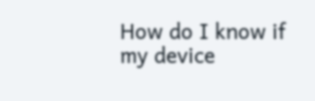How do I know if my device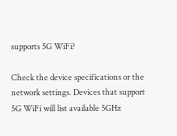supports 5G WiFi?

Check the device specifications or the network settings. Devices that support 5G WiFi will list available 5GHz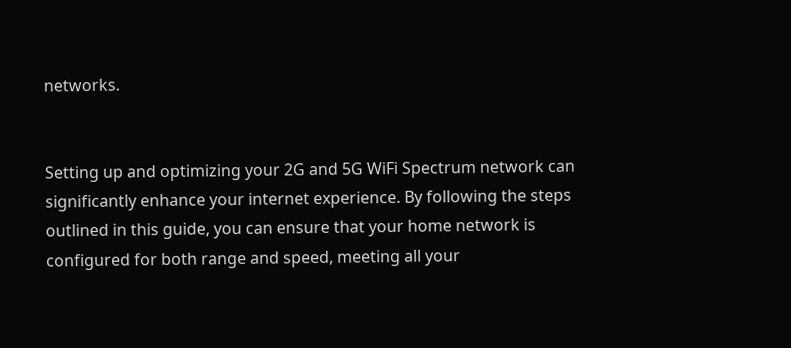networks.


Setting up and optimizing your 2G and 5G WiFi Spectrum network can significantly enhance your internet experience. By following the steps outlined in this guide, you can ensure that your home network is configured for both range and speed, meeting all your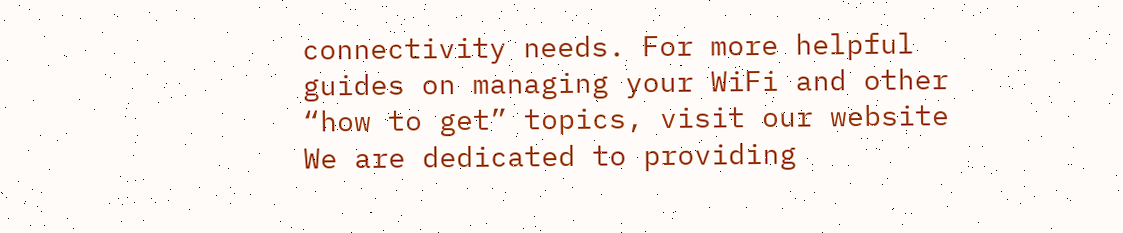connectivity needs. For more helpful guides on managing your WiFi and other “how to get” topics, visit our website We are dedicated to providing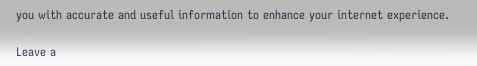you with accurate and useful information to enhance your internet experience.

Leave a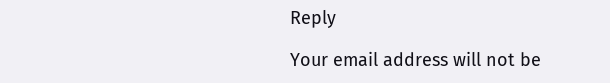Reply

Your email address will not be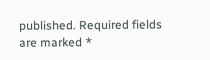published. Required fields are marked *